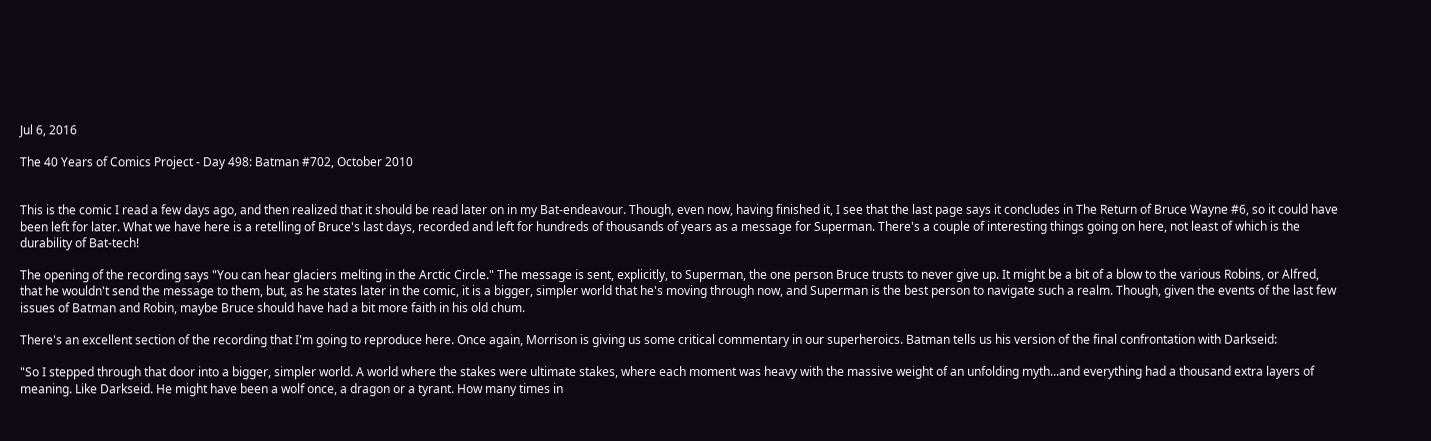Jul 6, 2016

The 40 Years of Comics Project - Day 498: Batman #702, October 2010


This is the comic I read a few days ago, and then realized that it should be read later on in my Bat-endeavour. Though, even now, having finished it, I see that the last page says it concludes in The Return of Bruce Wayne #6, so it could have been left for later. What we have here is a retelling of Bruce's last days, recorded and left for hundreds of thousands of years as a message for Superman. There's a couple of interesting things going on here, not least of which is the durability of Bat-tech!

The opening of the recording says "You can hear glaciers melting in the Arctic Circle." The message is sent, explicitly, to Superman, the one person Bruce trusts to never give up. It might be a bit of a blow to the various Robins, or Alfred, that he wouldn't send the message to them, but, as he states later in the comic, it is a bigger, simpler world that he's moving through now, and Superman is the best person to navigate such a realm. Though, given the events of the last few issues of Batman and Robin, maybe Bruce should have had a bit more faith in his old chum.

There's an excellent section of the recording that I'm going to reproduce here. Once again, Morrison is giving us some critical commentary in our superheroics. Batman tells us his version of the final confrontation with Darkseid:

"So I stepped through that door into a bigger, simpler world. A world where the stakes were ultimate stakes, where each moment was heavy with the massive weight of an unfolding myth...and everything had a thousand extra layers of meaning. Like Darkseid. He might have been a wolf once, a dragon or a tyrant. How many times in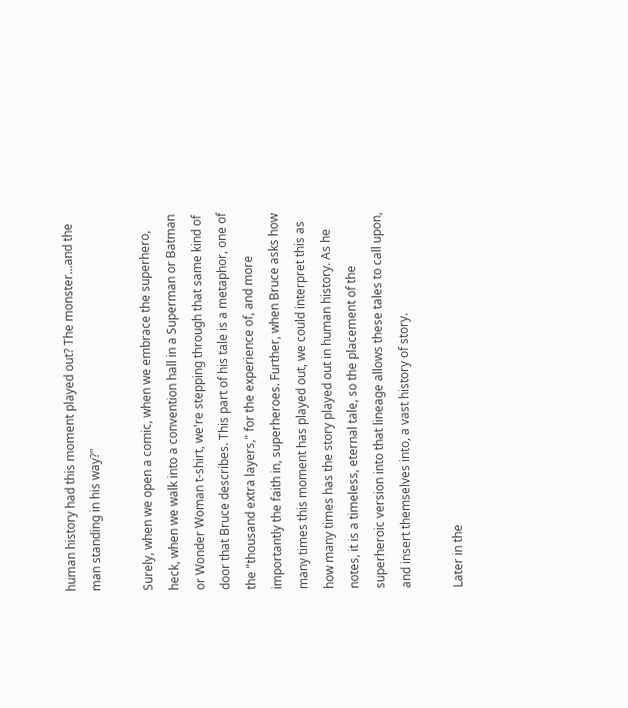human history had this moment played out? The monster...and the man standing in his way?"

Surely, when we open a comic, when we embrace the superhero, heck, when we walk into a convention hall in a Superman or Batman or Wonder Woman t-shirt, we're stepping through that same kind of door that Bruce describes. This part of his tale is a metaphor, one of the "thousand extra layers," for the experience of, and more importantly the faith in, superheroes. Further, when Bruce asks how many times this moment has played out, we could interpret this as how many times has the story played out in human history. As he notes, it is a timeless, eternal tale, so the placement of the superheroic version into that lineage allows these tales to call upon, and insert themselves into, a vast history of story.

Later in the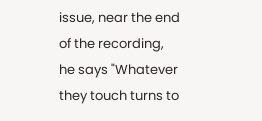issue, near the end of the recording, he says "Whatever they touch turns to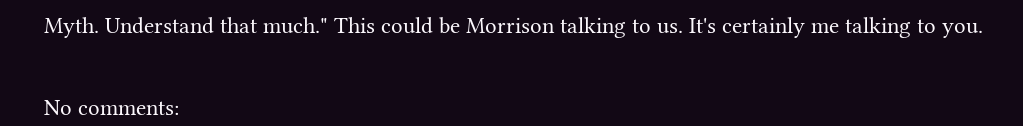Myth. Understand that much." This could be Morrison talking to us. It's certainly me talking to you.


No comments: